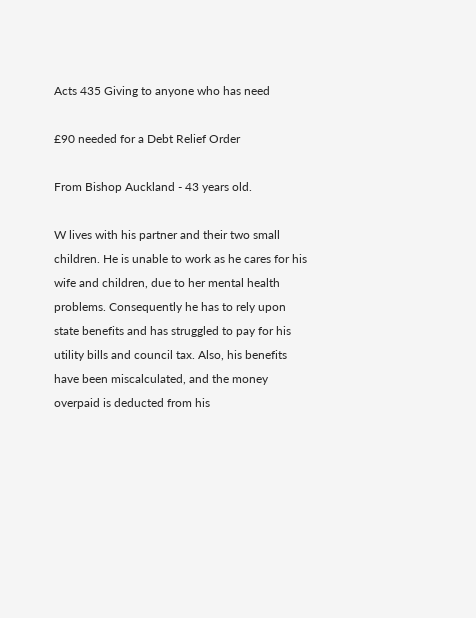Acts 435 Giving to anyone who has need

£90 needed for a Debt Relief Order

From Bishop Auckland - 43 years old.

W lives with his partner and their two small children. He is unable to work as he cares for his wife and children, due to her mental health problems. Consequently he has to rely upon state benefits and has struggled to pay for his utility bills and council tax. Also, his benefits have been miscalculated, and the money overpaid is deducted from his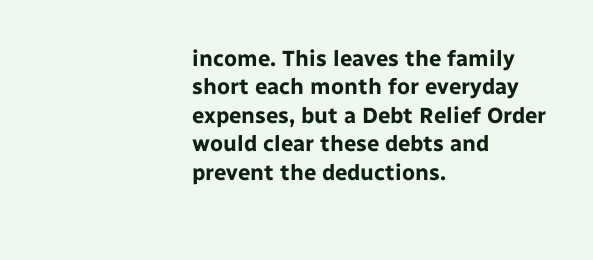income. This leaves the family short each month for everyday expenses, but a Debt Relief Order would clear these debts and prevent the deductions.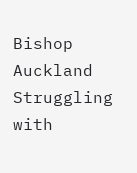Bishop Auckland
Struggling with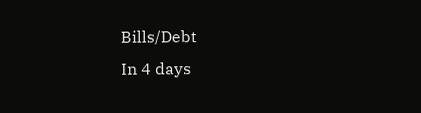Bills/Debt
In 4 days